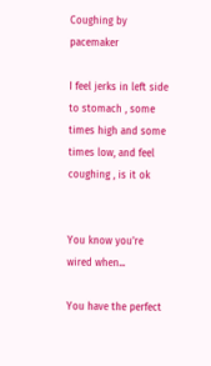Coughing by pacemaker

I feel jerks in left side to stomach , some times high and some times low, and feel coughing , is it ok


You know you're wired when...

You have the perfect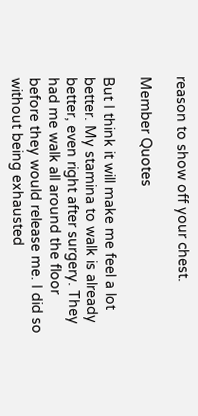reason to show off your chest.

Member Quotes

But I think it will make me feel a lot better. My stamina to walk is already better, even right after surgery. They had me walk all around the floor before they would release me. I did so without being exhausted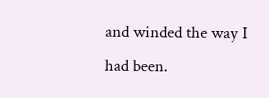and winded the way I had been.